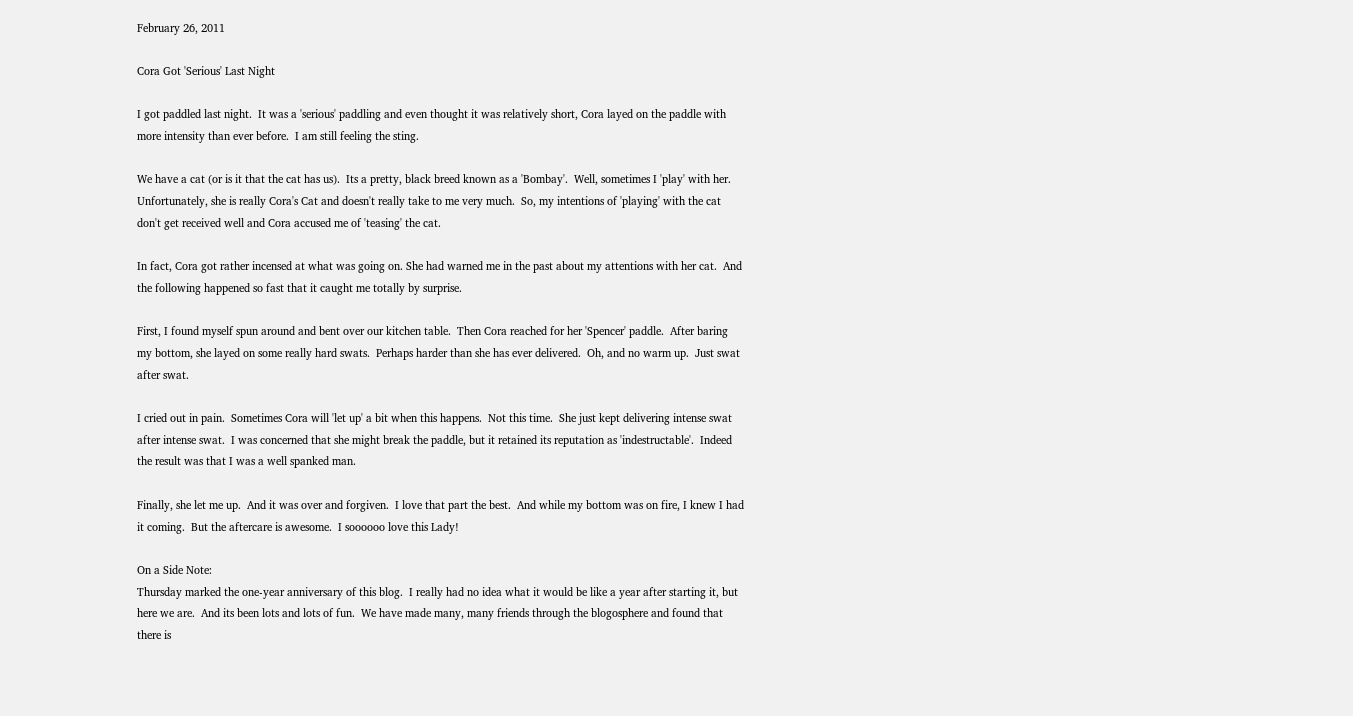February 26, 2011

Cora Got 'Serious' Last Night

I got paddled last night.  It was a 'serious' paddling and even thought it was relatively short, Cora layed on the paddle with more intensity than ever before.  I am still feeling the sting.

We have a cat (or is it that the cat has us).  Its a pretty, black breed known as a 'Bombay'.  Well, sometimes I 'play' with her.  Unfortunately, she is really Cora's Cat and doesn't really take to me very much.  So, my intentions of 'playing' with the cat don't get received well and Cora accused me of 'teasing' the cat.

In fact, Cora got rather incensed at what was going on. She had warned me in the past about my attentions with her cat.  And the following happened so fast that it caught me totally by surprise.

First, I found myself spun around and bent over our kitchen table.  Then Cora reached for her 'Spencer' paddle.  After baring my bottom, she layed on some really hard swats.  Perhaps harder than she has ever delivered.  Oh, and no warm up.  Just swat after swat.

I cried out in pain.  Sometimes Cora will 'let up' a bit when this happens.  Not this time.  She just kept delivering intense swat after intense swat.  I was concerned that she might break the paddle, but it retained its reputation as 'indestructable'.  Indeed the result was that I was a well spanked man.

Finally, she let me up.  And it was over and forgiven.  I love that part the best.  And while my bottom was on fire, I knew I had it coming.  But the aftercare is awesome.  I soooooo love this Lady!

On a Side Note:
Thursday marked the one-year anniversary of this blog.  I really had no idea what it would be like a year after starting it, but here we are.  And its been lots and lots of fun.  We have made many, many friends through the blogosphere and found that there is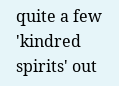quite a few 'kindred spirits' out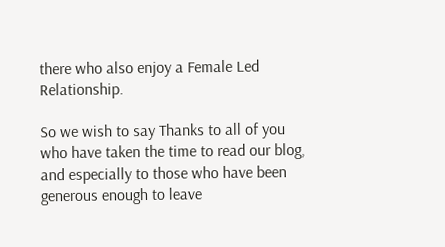there who also enjoy a Female Led Relationship.

So we wish to say Thanks to all of you who have taken the time to read our blog, and especially to those who have been generous enough to leave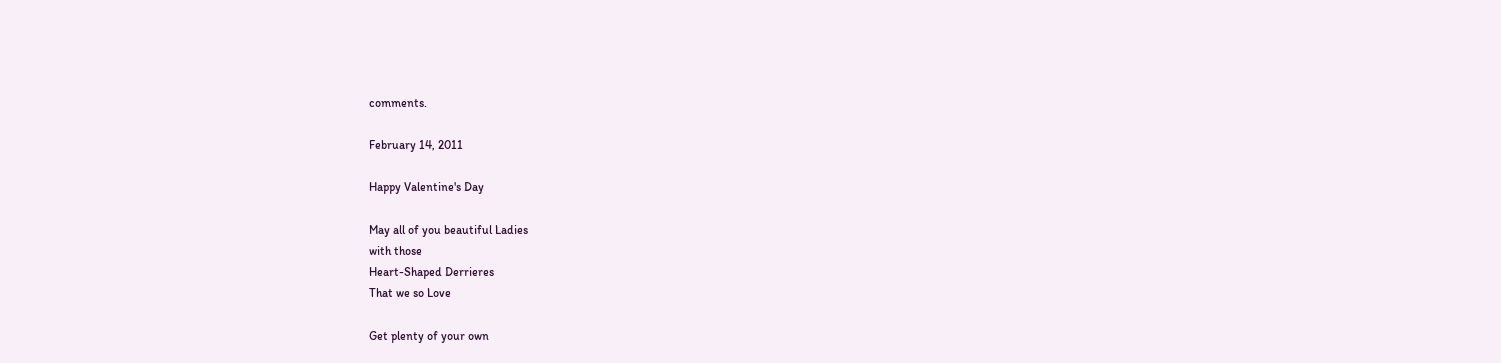comments.

February 14, 2011

Happy Valentine's Day

May all of you beautiful Ladies
with those
Heart-Shaped Derrieres
That we so Love

Get plenty of your own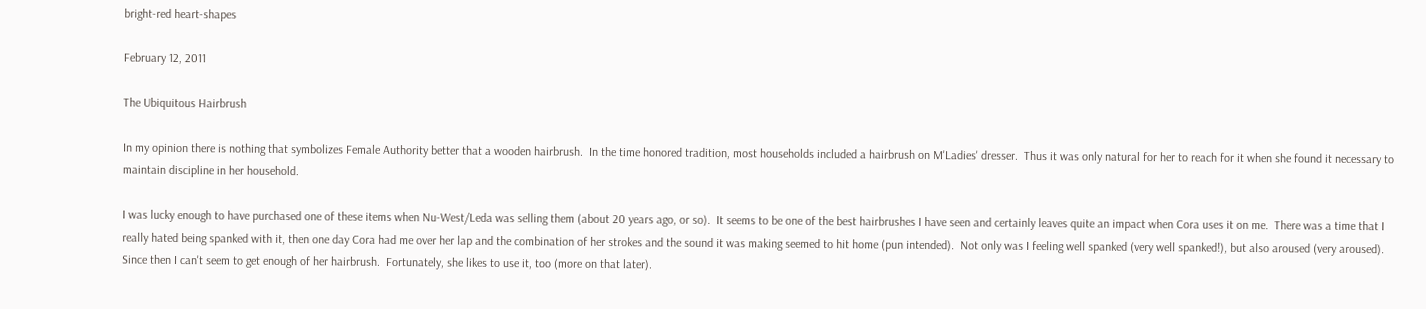bright-red heart-shapes

February 12, 2011

The Ubiquitous Hairbrush

In my opinion there is nothing that symbolizes Female Authority better that a wooden hairbrush.  In the time honored tradition, most households included a hairbrush on M'Ladies' dresser.  Thus it was only natural for her to reach for it when she found it necessary to maintain discipline in her household.

I was lucky enough to have purchased one of these items when Nu-West/Leda was selling them (about 20 years ago, or so).  It seems to be one of the best hairbrushes I have seen and certainly leaves quite an impact when Cora uses it on me.  There was a time that I really hated being spanked with it, then one day Cora had me over her lap and the combination of her strokes and the sound it was making seemed to hit home (pun intended).  Not only was I feeling well spanked (very well spanked!), but also aroused (very aroused).  Since then I can't seem to get enough of her hairbrush.  Fortunately, she likes to use it, too (more on that later).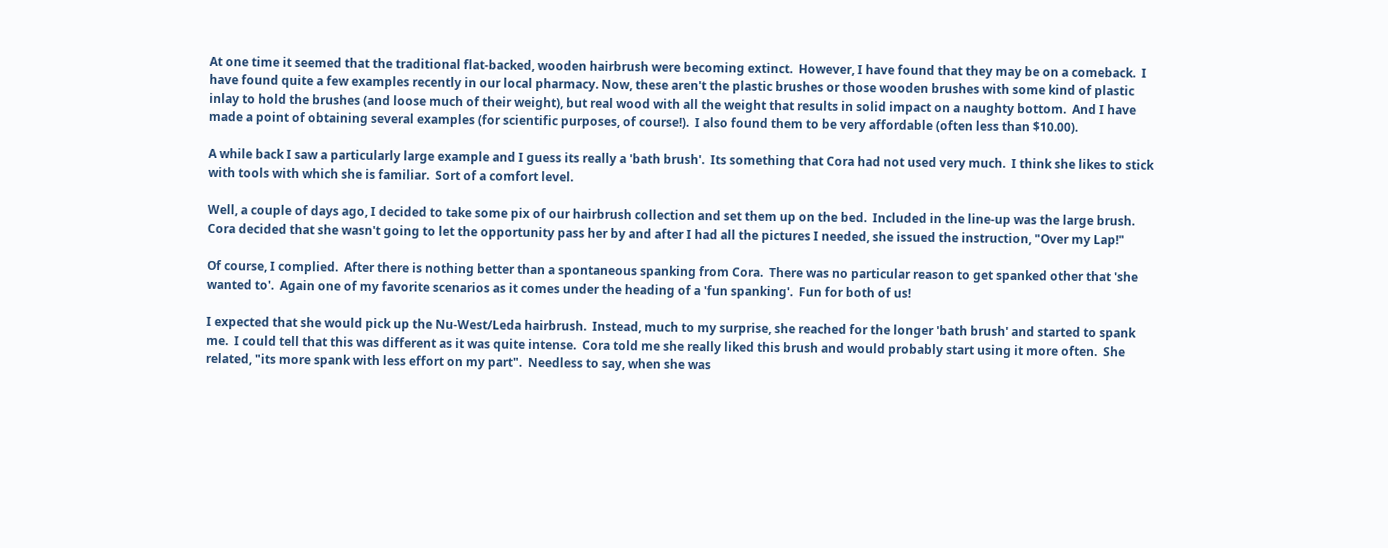At one time it seemed that the traditional flat-backed, wooden hairbrush were becoming extinct.  However, I have found that they may be on a comeback.  I have found quite a few examples recently in our local pharmacy. Now, these aren't the plastic brushes or those wooden brushes with some kind of plastic inlay to hold the brushes (and loose much of their weight), but real wood with all the weight that results in solid impact on a naughty bottom.  And I have made a point of obtaining several examples (for scientific purposes, of course!).  I also found them to be very affordable (often less than $10.00).

A while back I saw a particularly large example and I guess its really a 'bath brush'.  Its something that Cora had not used very much.  I think she likes to stick with tools with which she is familiar.  Sort of a comfort level.

Well, a couple of days ago, I decided to take some pix of our hairbrush collection and set them up on the bed.  Included in the line-up was the large brush.  Cora decided that she wasn't going to let the opportunity pass her by and after I had all the pictures I needed, she issued the instruction, "Over my Lap!"

Of course, I complied.  After there is nothing better than a spontaneous spanking from Cora.  There was no particular reason to get spanked other that 'she wanted to'.  Again one of my favorite scenarios as it comes under the heading of a 'fun spanking'.  Fun for both of us!

I expected that she would pick up the Nu-West/Leda hairbrush.  Instead, much to my surprise, she reached for the longer 'bath brush' and started to spank me.  I could tell that this was different as it was quite intense.  Cora told me she really liked this brush and would probably start using it more often.  She related, "its more spank with less effort on my part".  Needless to say, when she was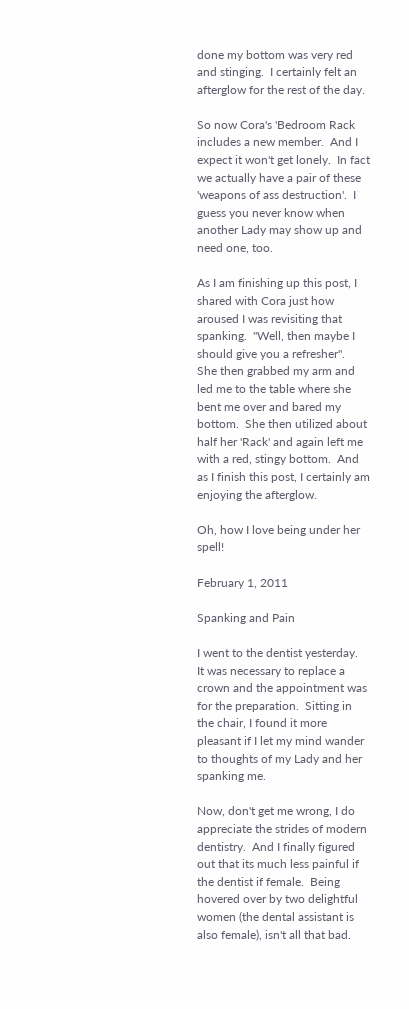done my bottom was very red and stinging.  I certainly felt an afterglow for the rest of the day.

So now Cora's 'Bedroom Rack includes a new member.  And I expect it won't get lonely.  In fact we actually have a pair of these 'weapons of ass destruction'.  I guess you never know when another Lady may show up and need one, too.

As I am finishing up this post, I shared with Cora just how aroused I was revisiting that spanking.  "Well, then maybe I should give you a refresher".  She then grabbed my arm and led me to the table where she bent me over and bared my  bottom.  She then utilized about half her 'Rack' and again left me with a red, stingy bottom.  And as I finish this post, I certainly am enjoying the afterglow.

Oh, how I love being under her spell!

February 1, 2011

Spanking and Pain

I went to the dentist yesterday.  It was necessary to replace a crown and the appointment was for the preparation.  Sitting in the chair, I found it more pleasant if I let my mind wander to thoughts of my Lady and her spanking me.

Now, don't get me wrong, I do appreciate the strides of modern dentistry.  And I finally figured out that its much less painful if the dentist if female.  Being hovered over by two delightful women (the dental assistant is also female), isn't all that bad.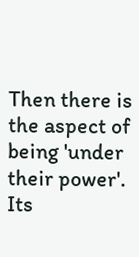Then there is the aspect of being 'under their power'.  Its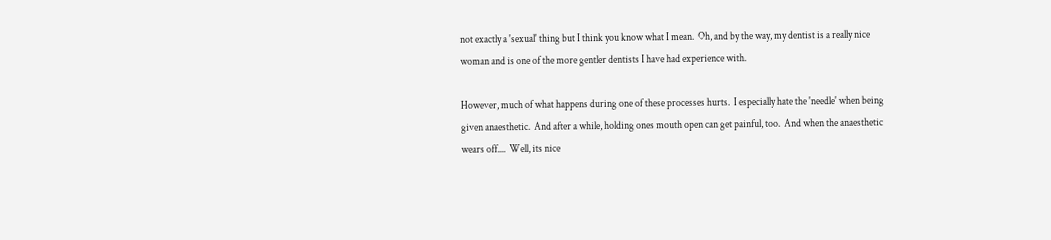not exactly a 'sexual' thing but I think you know what I mean.  Oh, and by the way, my dentist is a really nice woman and is one of the more gentler dentists I have had experience with.

However, much of what happens during one of these processes hurts.  I especially hate the 'needle' when being given anaesthetic.  And after a while, holding ones mouth open can get painful, too.  And when the anaesthetic wears off....  Well, its nice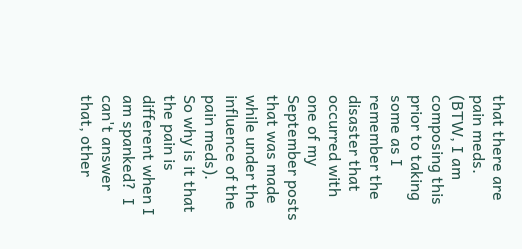that there are pain meds.  (BTW, I am composing this prior to taking some as I remember the disaster that occurred with one of my September posts that was made while under the influence of the pain meds).
So why is it that the pain is different when I am spanked?  I can't answer that, other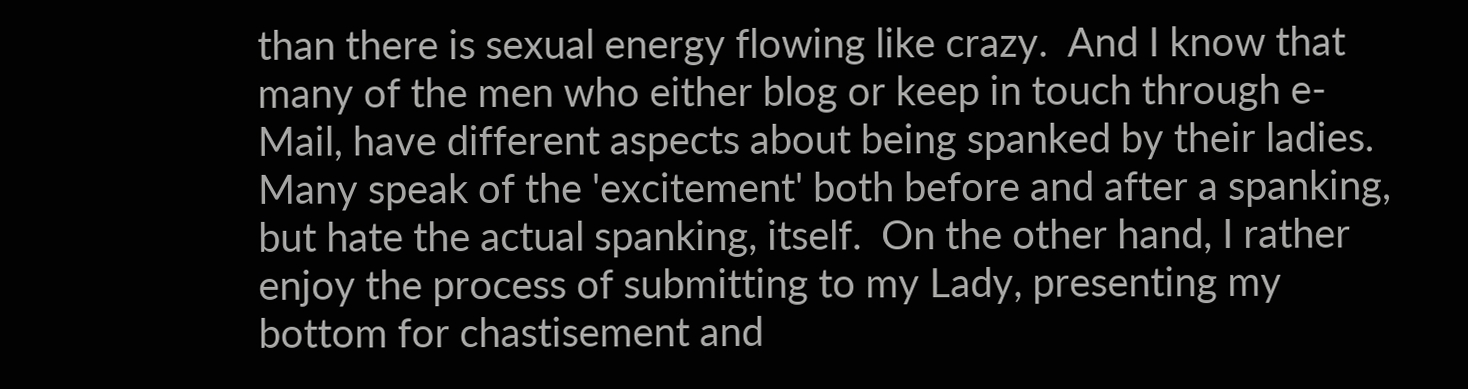than there is sexual energy flowing like crazy.  And I know that many of the men who either blog or keep in touch through e-Mail, have different aspects about being spanked by their ladies.  Many speak of the 'excitement' both before and after a spanking, but hate the actual spanking, itself.  On the other hand, I rather enjoy the process of submitting to my Lady, presenting my bottom for chastisement and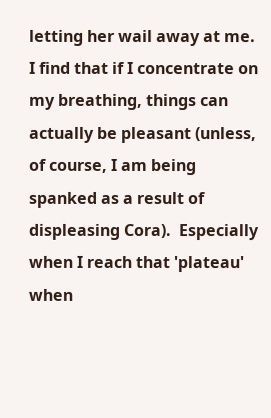letting her wail away at me.  I find that if I concentrate on my breathing, things can actually be pleasant (unless, of course, I am being spanked as a result of displeasing Cora).  Especially when I reach that 'plateau' when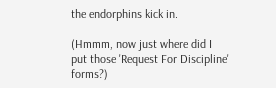the endorphins kick in.

(Hmmm, now just where did I put those 'Request For Discipline' forms?)